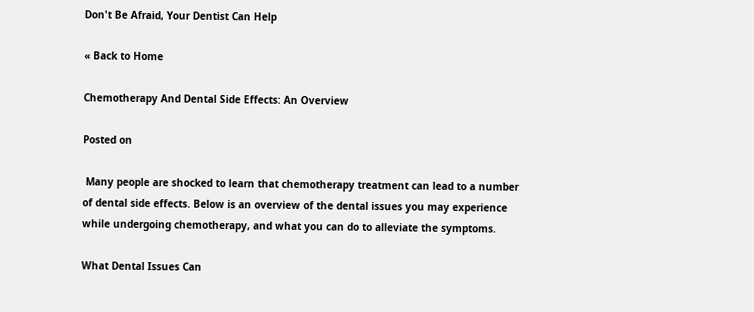Don't Be Afraid, Your Dentist Can Help

« Back to Home

Chemotherapy And Dental Side Effects: An Overview

Posted on

 Many people are shocked to learn that chemotherapy treatment can lead to a number of dental side effects. Below is an overview of the dental issues you may experience while undergoing chemotherapy, and what you can do to alleviate the symptoms.

What Dental Issues Can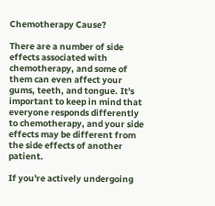Chemotherapy Cause?

There are a number of side effects associated with chemotherapy, and some of them can even affect your gums, teeth, and tongue. It's important to keep in mind that everyone responds differently to chemotherapy, and your side effects may be different from the side effects of another patient.

If you're actively undergoing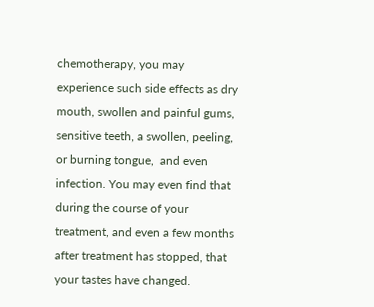chemotherapy, you may experience such side effects as dry mouth, swollen and painful gums, sensitive teeth, a swollen, peeling, or burning tongue,  and even infection. You may even find that during the course of your treatment, and even a few months after treatment has stopped, that your tastes have changed.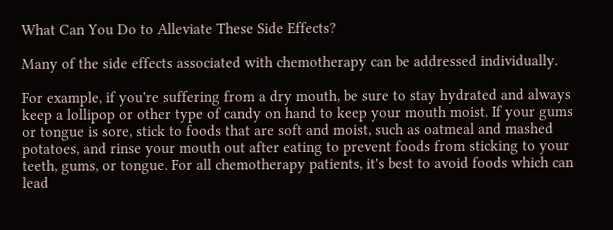What Can You Do to Alleviate These Side Effects?

Many of the side effects associated with chemotherapy can be addressed individually.

For example, if you're suffering from a dry mouth, be sure to stay hydrated and always keep a lollipop or other type of candy on hand to keep your mouth moist. If your gums or tongue is sore, stick to foods that are soft and moist, such as oatmeal and mashed potatoes, and rinse your mouth out after eating to prevent foods from sticking to your teeth, gums, or tongue. For all chemotherapy patients, it's best to avoid foods which can lead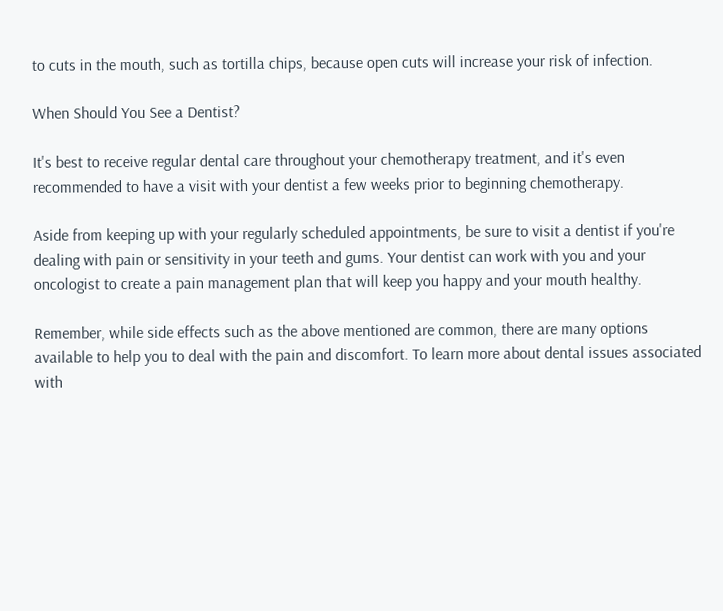to cuts in the mouth, such as tortilla chips, because open cuts will increase your risk of infection.

When Should You See a Dentist?

It's best to receive regular dental care throughout your chemotherapy treatment, and it's even recommended to have a visit with your dentist a few weeks prior to beginning chemotherapy.

Aside from keeping up with your regularly scheduled appointments, be sure to visit a dentist if you're dealing with pain or sensitivity in your teeth and gums. Your dentist can work with you and your oncologist to create a pain management plan that will keep you happy and your mouth healthy.

Remember, while side effects such as the above mentioned are common, there are many options available to help you to deal with the pain and discomfort. To learn more about dental issues associated with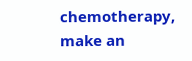chemotherapy, make an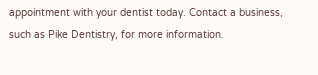appointment with your dentist today. Contact a business, such as Pike Dentistry, for more information.